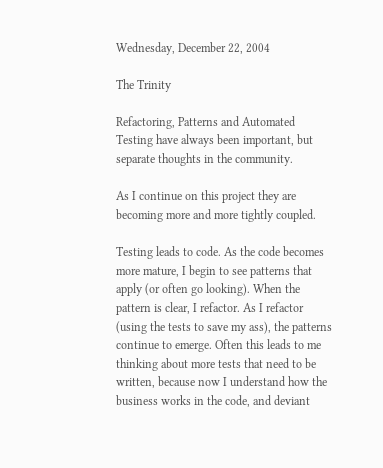Wednesday, December 22, 2004

The Trinity

Refactoring, Patterns and Automated Testing have always been important, but separate thoughts in the community.

As I continue on this project they are becoming more and more tightly coupled.

Testing leads to code. As the code becomes more mature, I begin to see patterns that apply (or often go looking). When the pattern is clear, I refactor. As I refactor (using the tests to save my ass), the patterns continue to emerge. Often this leads to me thinking about more tests that need to be written, because now I understand how the business works in the code, and deviant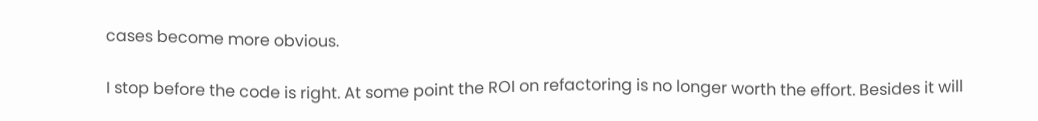cases become more obvious.

I stop before the code is right. At some point the ROI on refactoring is no longer worth the effort. Besides it will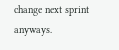change next sprint anyways.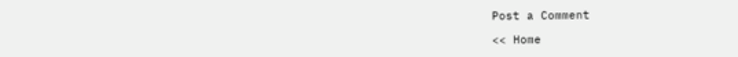Post a Comment

<< Home